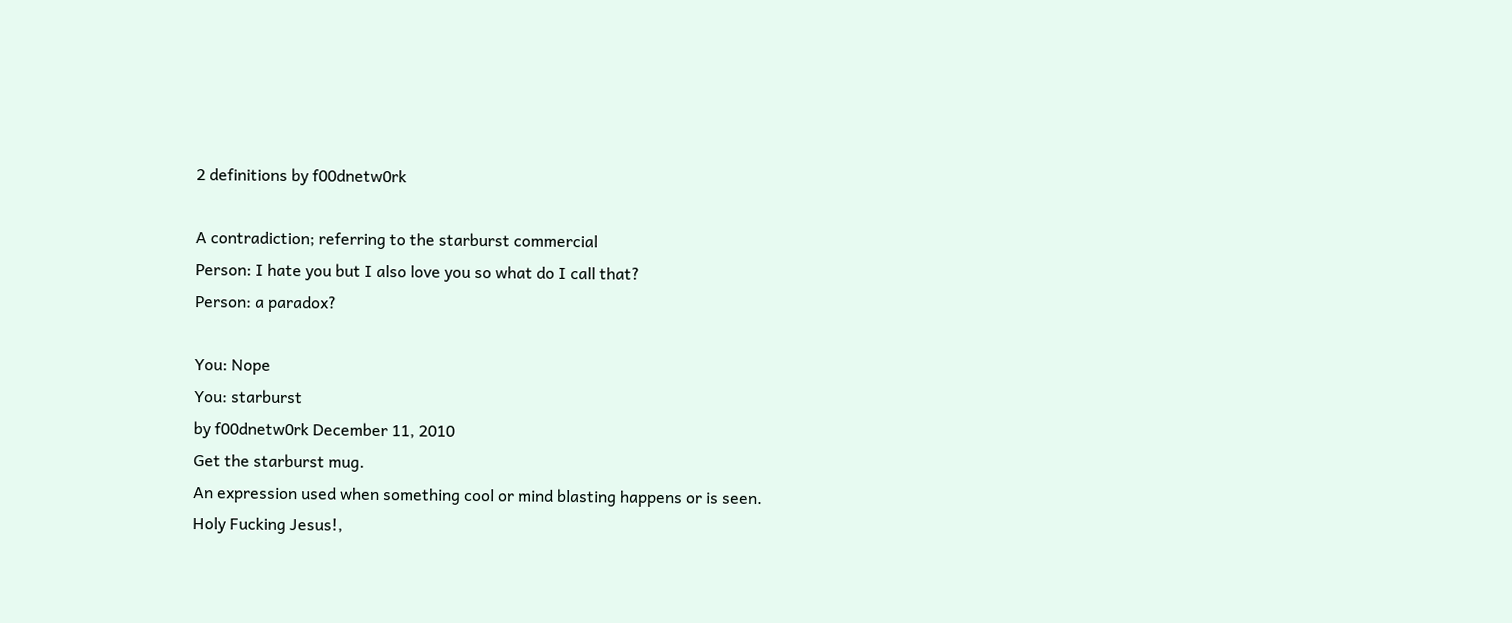2 definitions by f00dnetw0rk

A contradiction; referring to the starburst commercial
Person: I hate you but I also love you so what do I call that?
Person: a paradox?

You: Nope
You: starburst
by f00dnetw0rk December 11, 2010
Get the starburst mug.
An expression used when something cool or mind blasting happens or is seen.
Holy Fucking Jesus!,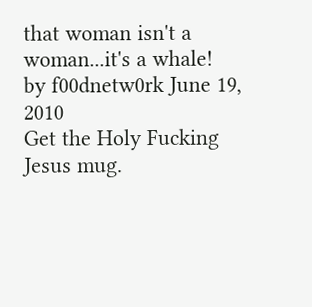that woman isn't a woman...it's a whale!
by f00dnetw0rk June 19, 2010
Get the Holy Fucking Jesus mug.